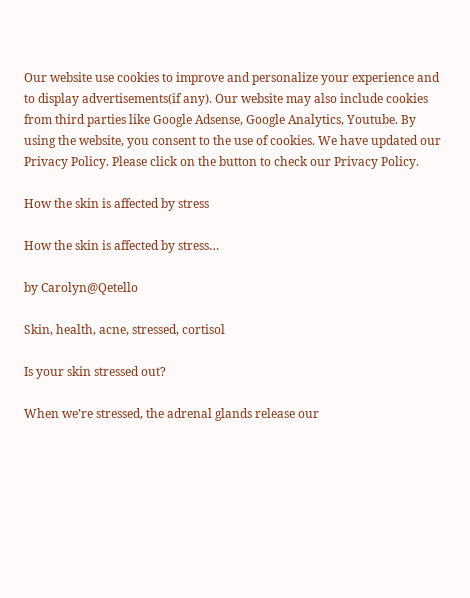Our website use cookies to improve and personalize your experience and to display advertisements(if any). Our website may also include cookies from third parties like Google Adsense, Google Analytics, Youtube. By using the website, you consent to the use of cookies. We have updated our Privacy Policy. Please click on the button to check our Privacy Policy.

How the skin is affected by stress

How the skin is affected by stress…

by Carolyn@Qetello

Skin, health, acne, stressed, cortisol

Is your skin stressed out?

When we’re stressed, the adrenal glands release our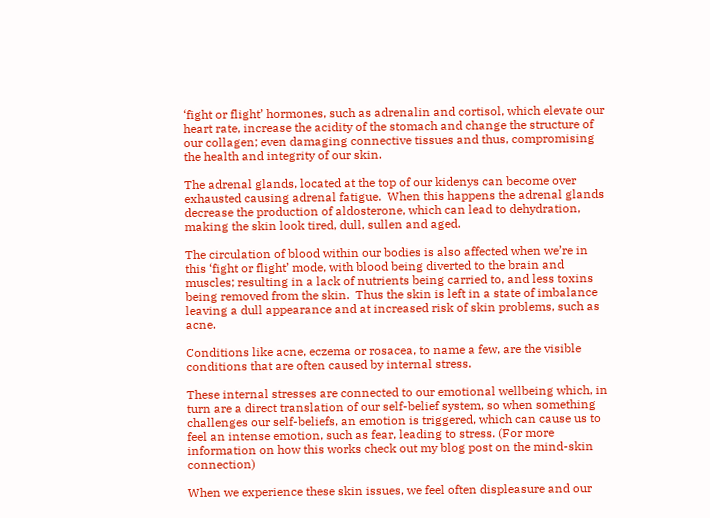‘fight or flight’ hormones, such as adrenalin and cortisol, which elevate our heart rate, increase the acidity of the stomach and change the structure of our collagen; even damaging connective tissues and thus, compromising the health and integrity of our skin.

The adrenal glands, located at the top of our kidenys can become over exhausted causing adrenal fatigue.  When this happens the adrenal glands decrease the production of aldosterone, which can lead to dehydration, making the skin look tired, dull, sullen and aged.

The circulation of blood within our bodies is also affected when we’re in this ‘fight or flight’ mode, with blood being diverted to the brain and muscles; resulting in a lack of nutrients being carried to, and less toxins being removed from the skin.  Thus the skin is left in a state of imbalance leaving a dull appearance and at increased risk of skin problems, such as acne.

Conditions like acne, eczema or rosacea, to name a few, are the visible conditions that are often caused by internal stress.

These internal stresses are connected to our emotional wellbeing which, in turn are a direct translation of our self-belief system, so when something challenges our self-beliefs, an emotion is triggered, which can cause us to feel an intense emotion, such as fear, leading to stress. (For more information on how this works check out my blog post on the mind-skin connection)

When we experience these skin issues, we feel often displeasure and our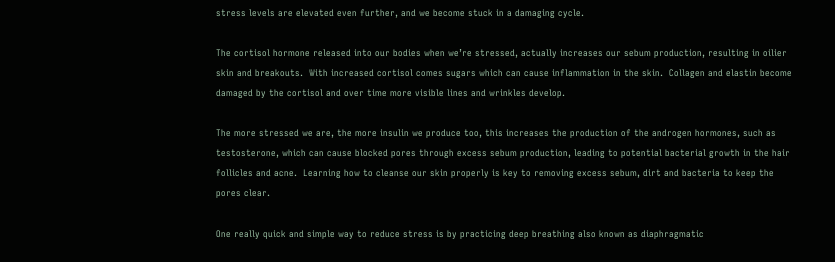stress levels are elevated even further, and we become stuck in a damaging cycle.

The cortisol hormone released into our bodies when we’re stressed, actually increases our sebum production, resulting in oilier skin and breakouts.  With increased cortisol comes sugars which can cause inflammation in the skin.  Collagen and elastin become damaged by the cortisol and over time more visible lines and wrinkles develop.

The more stressed we are, the more insulin we produce too, this increases the production of the androgen hormones, such as testosterone, which can cause blocked pores through excess sebum production, leading to potential bacterial growth in the hair follicles and acne.  Learning how to cleanse our skin properly is key to removing excess sebum, dirt and bacteria to keep the pores clear.

One really quick and simple way to reduce stress is by practicing deep breathing also known as diaphragmatic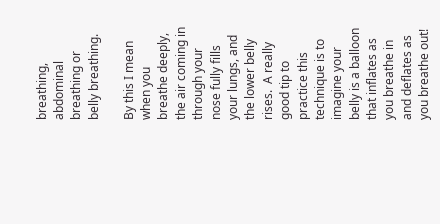breathing, abdominal breathing or belly breathing.

By this I mean when you breathe deeply, the air coming in through your nose fully fills your lungs, and the lower belly rises.  A really good tip to practice this technique is to imagine your belly is a balloon that inflates as you breathe in and deflates as you breathe out!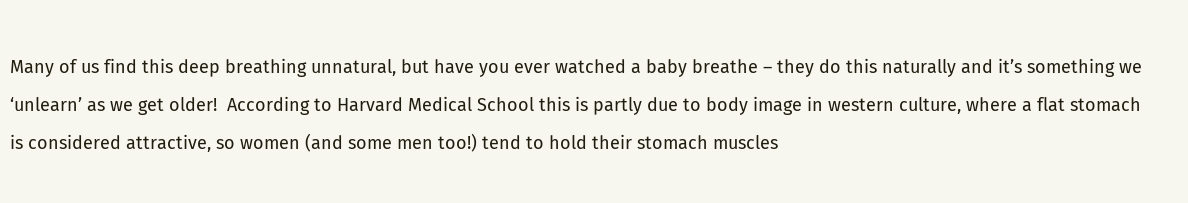Many of us find this deep breathing unnatural, but have you ever watched a baby breathe – they do this naturally and it’s something we ‘unlearn’ as we get older!  According to Harvard Medical School this is partly due to body image in western culture, where a flat stomach is considered attractive, so women (and some men too!) tend to hold their stomach muscles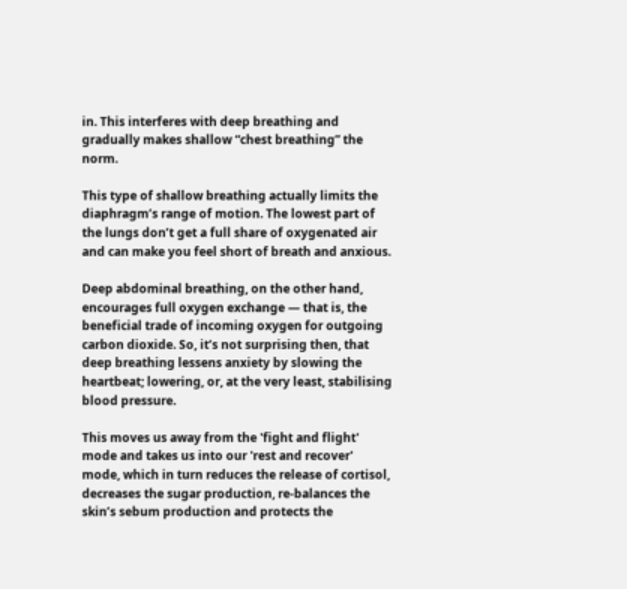in. This interferes with deep breathing and gradually makes shallow “chest breathing” the norm.

This type of shallow breathing actually limits the diaphragm’s range of motion. The lowest part of the lungs don’t get a full share of oxygenated air and can make you feel short of breath and anxious.

Deep abdominal breathing, on the other hand, encourages full oxygen exchange — that is, the beneficial trade of incoming oxygen for outgoing carbon dioxide. So, it’s not surprising then, that deep breathing lessens anxiety by slowing the heartbeat; lowering, or, at the very least, stabilising blood pressure.

This moves us away from the 'fight and flight' mode and takes us into our 'rest and recover' mode, which in turn reduces the release of cortisol, decreases the sugar production, re-balances the skin’s sebum production and protects the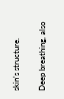skin’s structure.

Deep breathing, also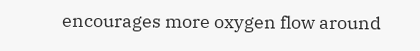encourages more oxygen flow around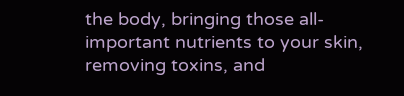the body, bringing those all-important nutrients to your skin, removing toxins, and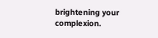brightening your complexion.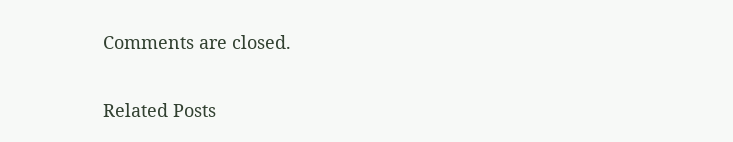Comments are closed.

Related Posts